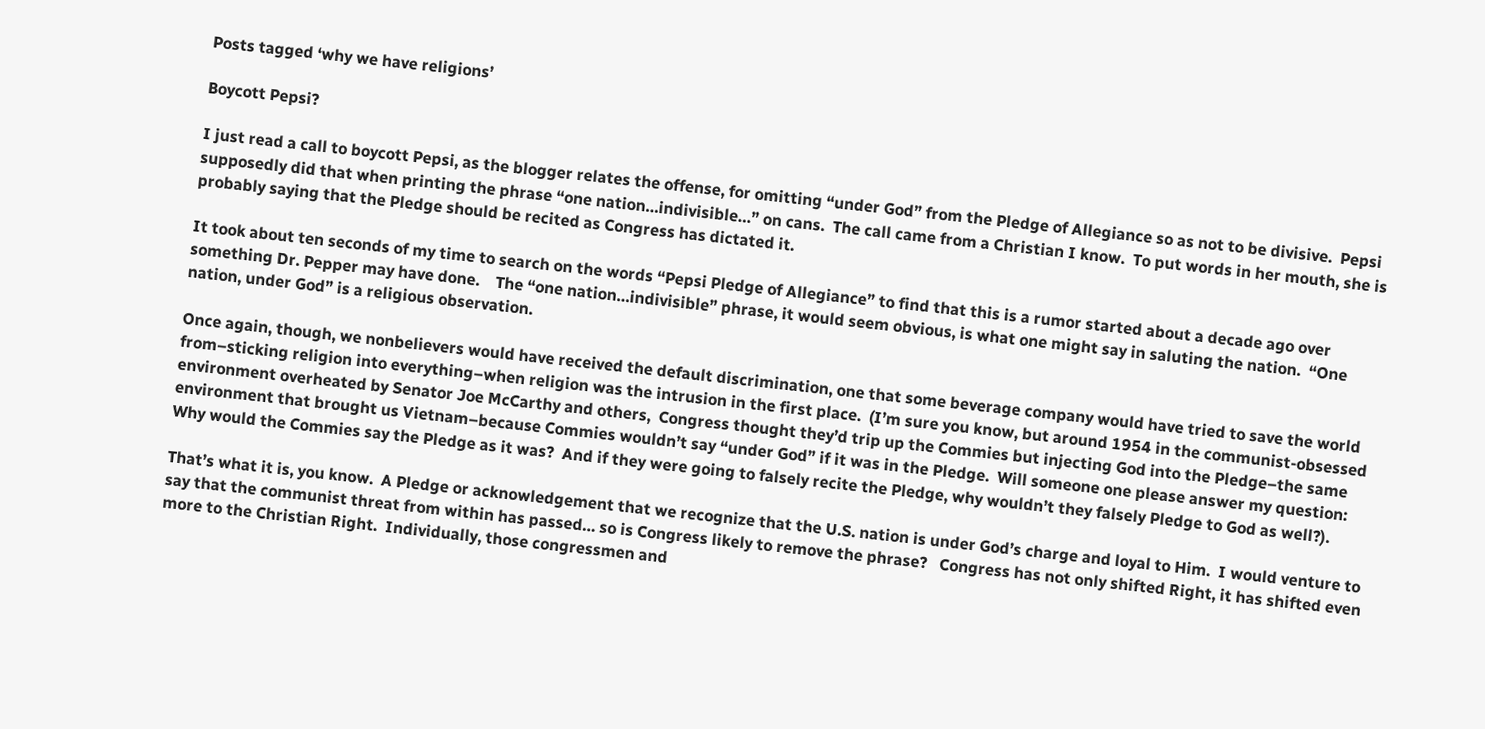Posts tagged ‘why we have religions’

Boycott Pepsi?

I just read a call to boycott Pepsi, as the blogger relates the offense, for omitting “under God” from the Pledge of Allegiance so as not to be divisive.  Pepsi supposedly did that when printing the phrase “one nation…indivisible…” on cans.  The call came from a Christian I know.  To put words in her mouth, she is probably saying that the Pledge should be recited as Congress has dictated it.

It took about ten seconds of my time to search on the words “Pepsi Pledge of Allegiance” to find that this is a rumor started about a decade ago over something Dr. Pepper may have done.    The “one nation…indivisible” phrase, it would seem obvious, is what one might say in saluting the nation.  “One nation, under God” is a religious observation.

Once again, though, we nonbelievers would have received the default discrimination, one that some beverage company would have tried to save the world from–sticking religion into everything–when religion was the intrusion in the first place.  (I’m sure you know, but around 1954 in the communist-obsessed environment overheated by Senator Joe McCarthy and others,  Congress thought they’d trip up the Commies but injecting God into the Pledge–the same environment that brought us Vietnam–because Commies wouldn’t say “under God” if it was in the Pledge.  Will someone one please answer my question:  Why would the Commies say the Pledge as it was?  And if they were going to falsely recite the Pledge, why wouldn’t they falsely Pledge to God as well?).

That’s what it is, you know.  A Pledge or acknowledgement that we recognize that the U.S. nation is under God’s charge and loyal to Him.  I would venture to say that the communist threat from within has passed… so is Congress likely to remove the phrase?   Congress has not only shifted Right, it has shifted even more to the Christian Right.  Individually, those congressmen and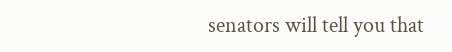senators will tell you that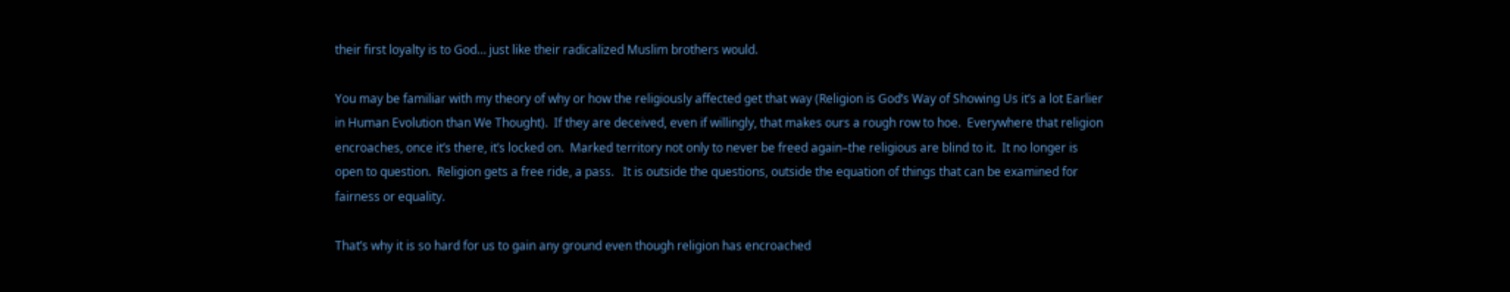their first loyalty is to God… just like their radicalized Muslim brothers would.

You may be familiar with my theory of why or how the religiously affected get that way (Religion is God’s Way of Showing Us it’s a lot Earlier in Human Evolution than We Thought).  If they are deceived, even if willingly, that makes ours a rough row to hoe.  Everywhere that religion encroaches, once it’s there, it’s locked on.  Marked territory not only to never be freed again–the religious are blind to it.  It no longer is open to question.  Religion gets a free ride, a pass.   It is outside the questions, outside the equation of things that can be examined for fairness or equality.

That’s why it is so hard for us to gain any ground even though religion has encroached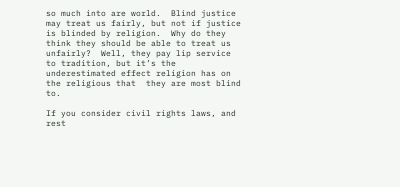so much into are world.  Blind justice may treat us fairly, but not if justice is blinded by religion.  Why do they think they should be able to treat us unfairly?  Well, they pay lip service to tradition, but it’s the underestimated effect religion has on the religious that  they are most blind to.

If you consider civil rights laws, and rest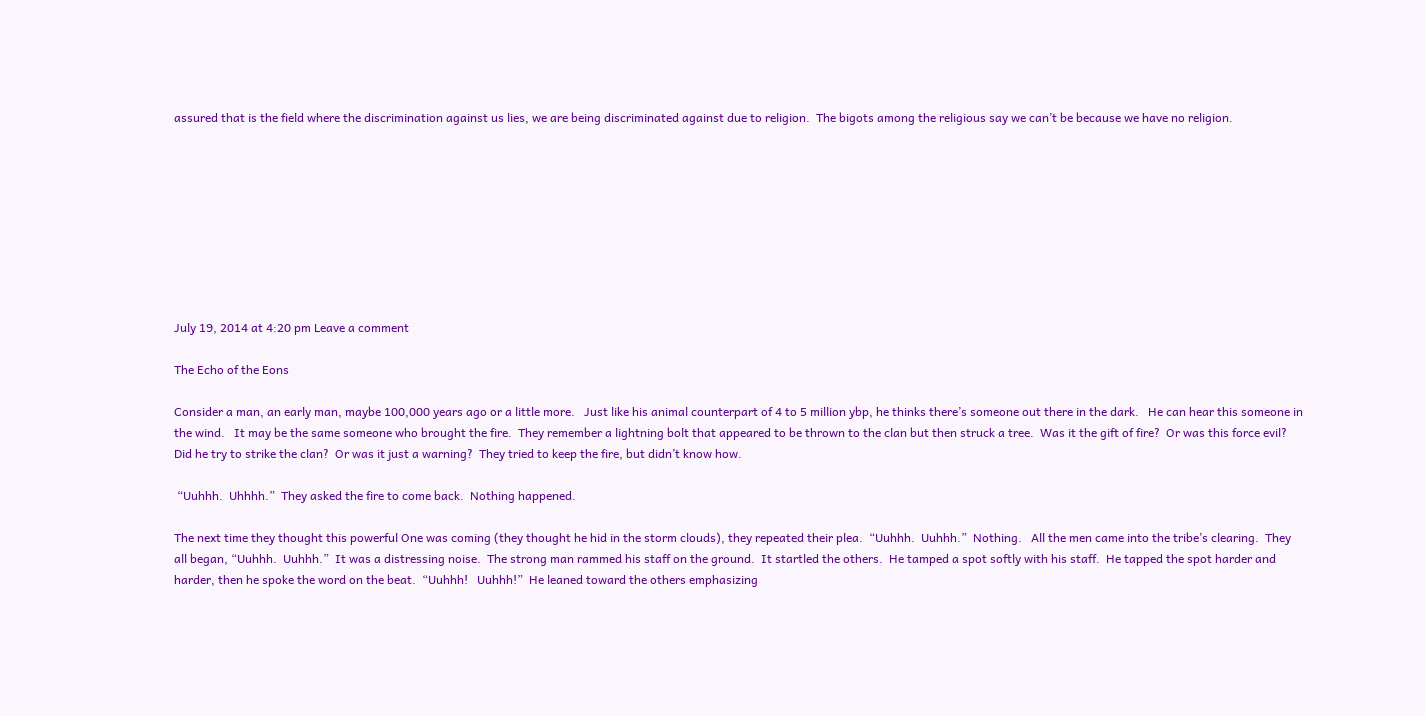assured that is the field where the discrimination against us lies, we are being discriminated against due to religion.  The bigots among the religious say we can’t be because we have no religion.









July 19, 2014 at 4:20 pm Leave a comment

The Echo of the Eons

Consider a man, an early man, maybe 100,000 years ago or a little more.   Just like his animal counterpart of 4 to 5 million ybp, he thinks there’s someone out there in the dark.   He can hear this someone in the wind.   It may be the same someone who brought the fire.  They remember a lightning bolt that appeared to be thrown to the clan but then struck a tree.  Was it the gift of fire?  Or was this force evil?  Did he try to strike the clan?  Or was it just a warning?  They tried to keep the fire, but didn’t know how.

 “Uuhhh.  Uhhhh.”  They asked the fire to come back.  Nothing happened.

The next time they thought this powerful One was coming (they thought he hid in the storm clouds), they repeated their plea.  “Uuhhh.  Uuhhh.”  Nothing.   All the men came into the tribe’s clearing.  They all began, “Uuhhh.  Uuhhh.”  It was a distressing noise.  The strong man rammed his staff on the ground.  It startled the others.  He tamped a spot softly with his staff.  He tapped the spot harder and harder, then he spoke the word on the beat.  “Uuhhh!   Uuhhh!”  He leaned toward the others emphasizing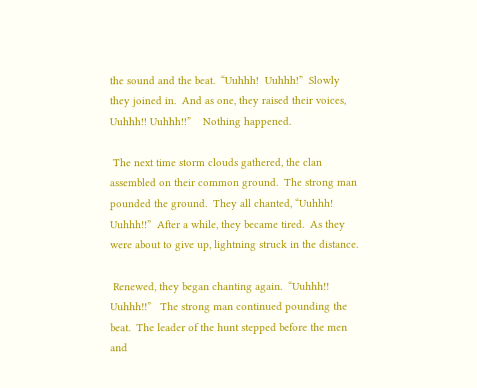the sound and the beat.  “Uuhhh!  Uuhhh!”  Slowly they joined in.  And as one, they raised their voices, Uuhhh!! Uuhhh!!”    Nothing happened.

 The next time storm clouds gathered, the clan assembled on their common ground.  The strong man pounded the ground.  They all chanted, “Uuhhh!  Uuhhh!!”  After a while, they became tired.  As they were about to give up, lightning struck in the distance.

 Renewed, they began chanting again.  “Uuhhh!!  Uuhhh!!”   The strong man continued pounding the beat.  The leader of the hunt stepped before the men and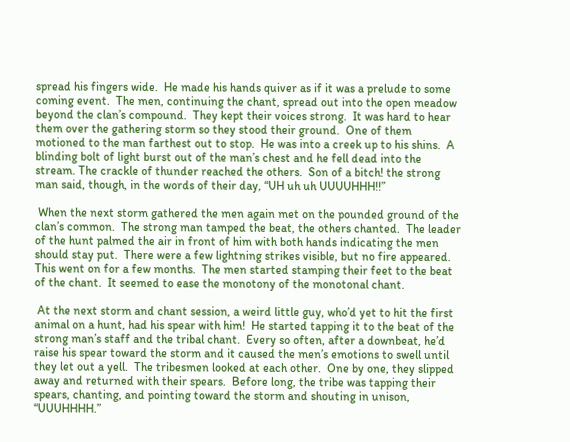spread his fingers wide.  He made his hands quiver as if it was a prelude to some coming event.  The men, continuing the chant, spread out into the open meadow beyond the clan’s compound.  They kept their voices strong.  It was hard to hear them over the gathering storm so they stood their ground.  One of them motioned to the man farthest out to stop.  He was into a creek up to his shins.  A blinding bolt of light burst out of the man’s chest and he fell dead into the stream. The crackle of thunder reached the others.  Son of a bitch! the strong man said, though, in the words of their day, “UH uh uh UUUUHHH!!”

 When the next storm gathered the men again met on the pounded ground of the clan’s common.  The strong man tamped the beat, the others chanted.  The leader of the hunt palmed the air in front of him with both hands indicating the men should stay put.  There were a few lightning strikes visible, but no fire appeared.  This went on for a few months.  The men started stamping their feet to the beat of the chant.  It seemed to ease the monotony of the monotonal chant.

 At the next storm and chant session, a weird little guy, who’d yet to hit the first animal on a hunt, had his spear with him!  He started tapping it to the beat of the strong man’s staff and the tribal chant.  Every so often, after a downbeat, he’d raise his spear toward the storm and it caused the men’s emotions to swell until they let out a yell.  The tribesmen looked at each other.  One by one, they slipped away and returned with their spears.  Before long, the tribe was tapping their spears, chanting, and pointing toward the storm and shouting in unison, “UUUHHHH.”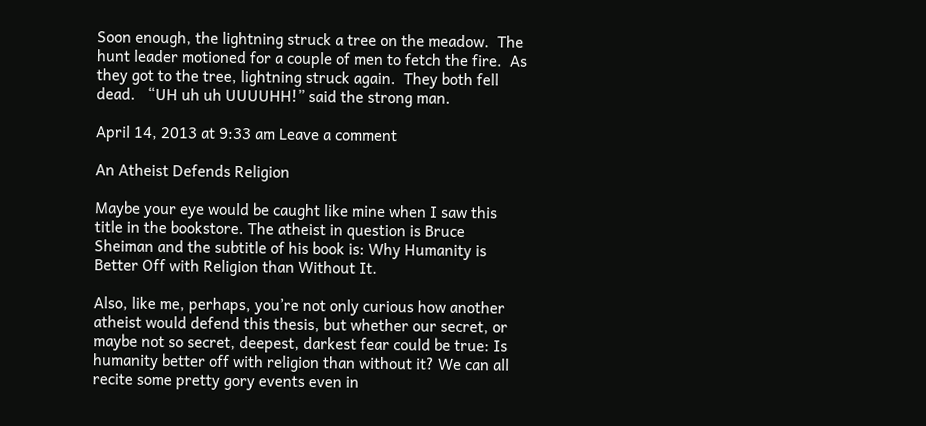Soon enough, the lightning struck a tree on the meadow.  The hunt leader motioned for a couple of men to fetch the fire.  As they got to the tree, lightning struck again.  They both fell dead.   “UH uh uh UUUUHH!” said the strong man.

April 14, 2013 at 9:33 am Leave a comment

An Atheist Defends Religion

Maybe your eye would be caught like mine when I saw this title in the bookstore. The atheist in question is Bruce Sheiman and the subtitle of his book is: Why Humanity is Better Off with Religion than Without It.

Also, like me, perhaps, you’re not only curious how another atheist would defend this thesis, but whether our secret, or maybe not so secret, deepest, darkest fear could be true: Is humanity better off with religion than without it? We can all recite some pretty gory events even in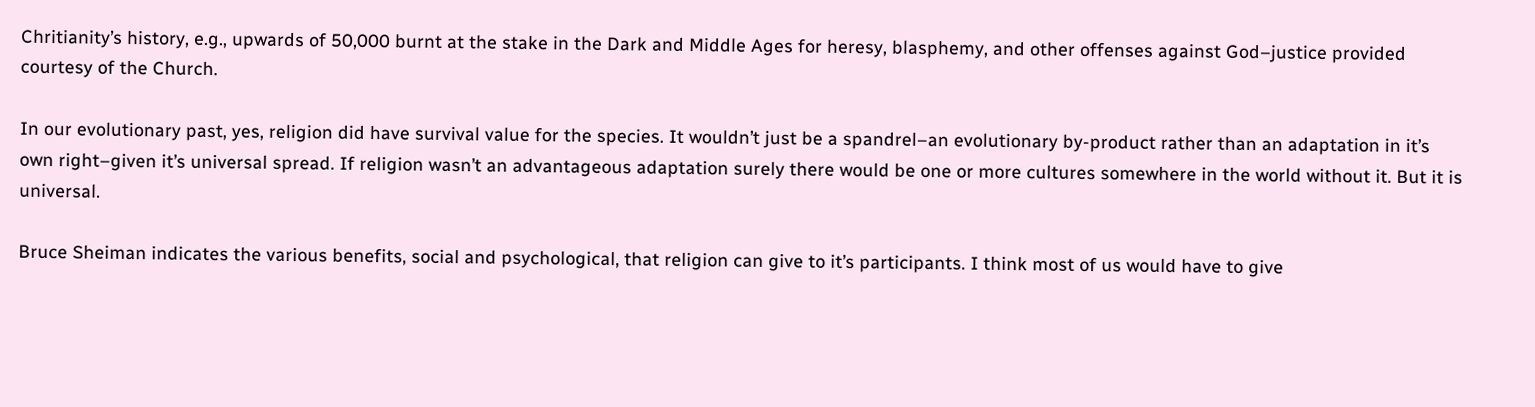Chritianity’s history, e.g., upwards of 50,000 burnt at the stake in the Dark and Middle Ages for heresy, blasphemy, and other offenses against God–justice provided courtesy of the Church.

In our evolutionary past, yes, religion did have survival value for the species. It wouldn’t just be a spandrel–an evolutionary by-product rather than an adaptation in it’s own right–given it’s universal spread. If religion wasn’t an advantageous adaptation surely there would be one or more cultures somewhere in the world without it. But it is universal.

Bruce Sheiman indicates the various benefits, social and psychological, that religion can give to it’s participants. I think most of us would have to give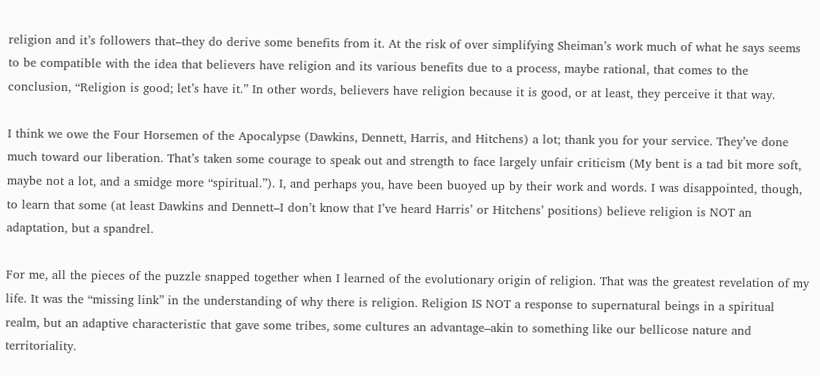religion and it’s followers that–they do derive some benefits from it. At the risk of over simplifying Sheiman’s work much of what he says seems to be compatible with the idea that believers have religion and its various benefits due to a process, maybe rational, that comes to the conclusion, “Religion is good; let’s have it.” In other words, believers have religion because it is good, or at least, they perceive it that way.

I think we owe the Four Horsemen of the Apocalypse (Dawkins, Dennett, Harris, and Hitchens) a lot; thank you for your service. They’ve done much toward our liberation. That’s taken some courage to speak out and strength to face largely unfair criticism (My bent is a tad bit more soft, maybe not a lot, and a smidge more “spiritual.”). I, and perhaps you, have been buoyed up by their work and words. I was disappointed, though, to learn that some (at least Dawkins and Dennett–I don’t know that I’ve heard Harris’ or Hitchens’ positions) believe religion is NOT an adaptation, but a spandrel.

For me, all the pieces of the puzzle snapped together when I learned of the evolutionary origin of religion. That was the greatest revelation of my life. It was the “missing link” in the understanding of why there is religion. Religion IS NOT a response to supernatural beings in a spiritual realm, but an adaptive characteristic that gave some tribes, some cultures an advantage–akin to something like our bellicose nature and territoriality.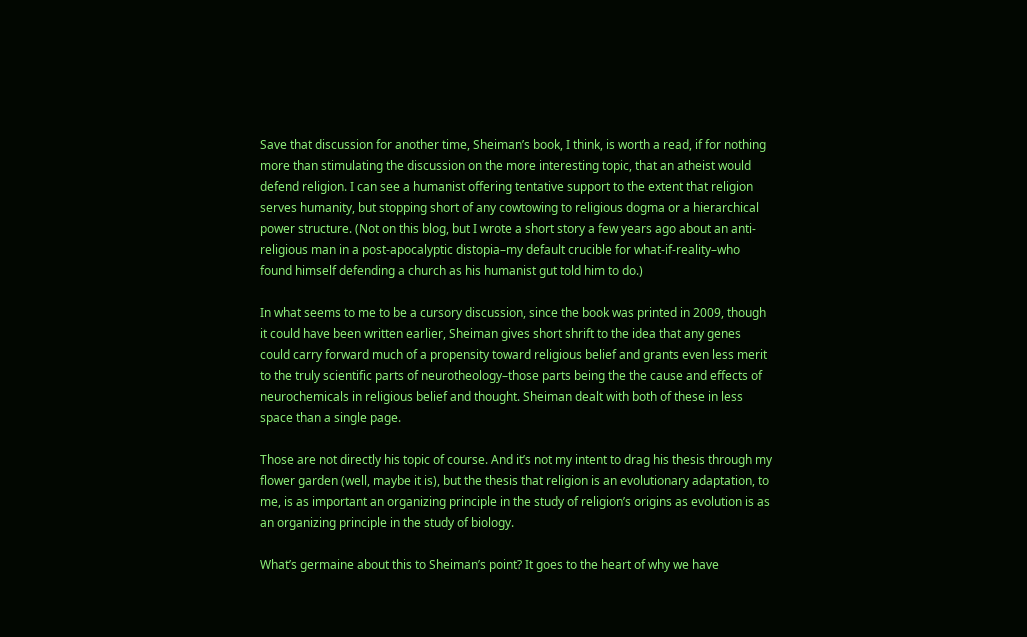Save that discussion for another time, Sheiman’s book, I think, is worth a read, if for nothing more than stimulating the discussion on the more interesting topic, that an atheist would defend religion. I can see a humanist offering tentative support to the extent that religion serves humanity, but stopping short of any cowtowing to religious dogma or a hierarchical power structure. (Not on this blog, but I wrote a short story a few years ago about an anti-religious man in a post-apocalyptic distopia–my default crucible for what-if-reality–who found himself defending a church as his humanist gut told him to do.)

In what seems to me to be a cursory discussion, since the book was printed in 2009, though it could have been written earlier, Sheiman gives short shrift to the idea that any genes could carry forward much of a propensity toward religious belief and grants even less merit to the truly scientific parts of neurotheology–those parts being the the cause and effects of neurochemicals in religious belief and thought. Sheiman dealt with both of these in less space than a single page.

Those are not directly his topic of course. And it’s not my intent to drag his thesis through my flower garden (well, maybe it is), but the thesis that religion is an evolutionary adaptation, to me, is as important an organizing principle in the study of religion’s origins as evolution is as an organizing principle in the study of biology.

What’s germaine about this to Sheiman’s point? It goes to the heart of why we have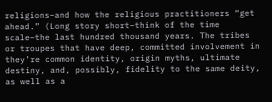religions–and how the religious practitioners “get ahead.” (Long story short–think of the time scale–the last hundred thousand years. The tribes or troupes that have deep, committed involvement in they’re common identity, origin myths, ultimate destiny, and, possibly, fidelity to the same deity, as well as a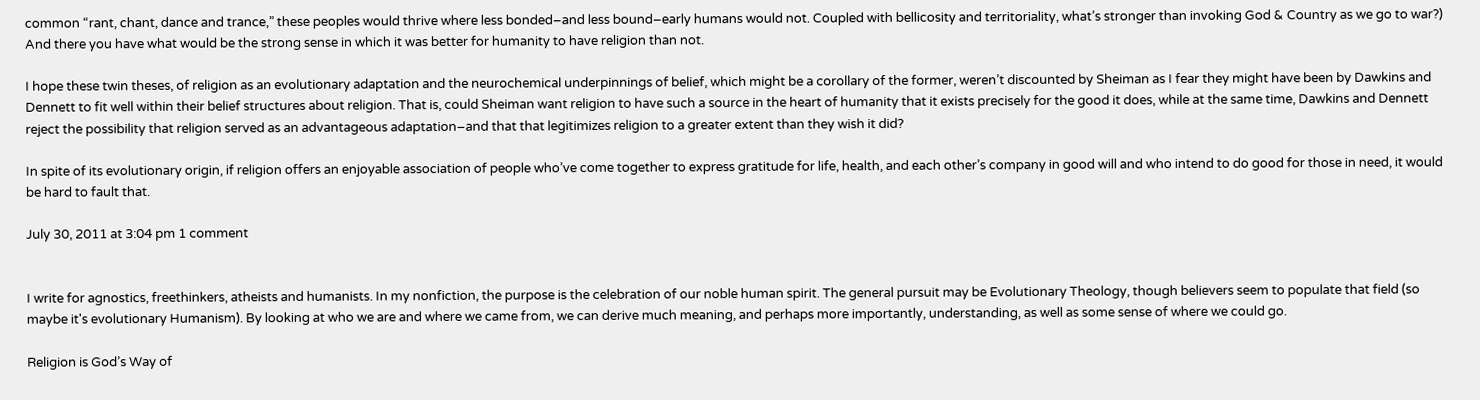common “rant, chant, dance and trance,” these peoples would thrive where less bonded–and less bound–early humans would not. Coupled with bellicosity and territoriality, what’s stronger than invoking God & Country as we go to war?) And there you have what would be the strong sense in which it was better for humanity to have religion than not.

I hope these twin theses, of religion as an evolutionary adaptation and the neurochemical underpinnings of belief, which might be a corollary of the former, weren’t discounted by Sheiman as I fear they might have been by Dawkins and Dennett to fit well within their belief structures about religion. That is, could Sheiman want religion to have such a source in the heart of humanity that it exists precisely for the good it does, while at the same time, Dawkins and Dennett reject the possibility that religion served as an advantageous adaptation–and that that legitimizes religion to a greater extent than they wish it did?

In spite of its evolutionary origin, if religion offers an enjoyable association of people who’ve come together to express gratitude for life, health, and each other’s company in good will and who intend to do good for those in need, it would be hard to fault that.

July 30, 2011 at 3:04 pm 1 comment


I write for agnostics, freethinkers, atheists and humanists. In my nonfiction, the purpose is the celebration of our noble human spirit. The general pursuit may be Evolutionary Theology, though believers seem to populate that field (so maybe it's evolutionary Humanism). By looking at who we are and where we came from, we can derive much meaning, and perhaps more importantly, understanding, as well as some sense of where we could go.

Religion is God’s Way of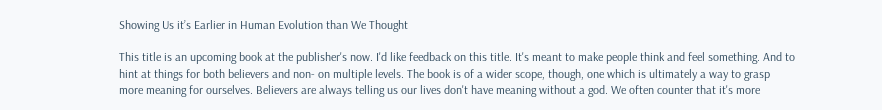Showing Us it’s Earlier in Human Evolution than We Thought

This title is an upcoming book at the publisher's now. I'd like feedback on this title. It's meant to make people think and feel something. And to hint at things for both believers and non- on multiple levels. The book is of a wider scope, though, one which is ultimately a way to grasp more meaning for ourselves. Believers are always telling us our lives don't have meaning without a god. We often counter that it's more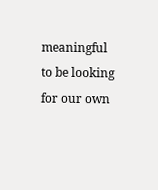meaningful to be looking for our own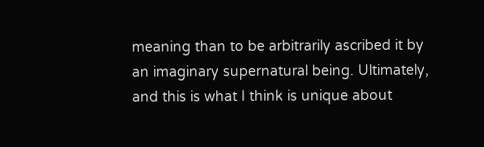meaning than to be arbitrarily ascribed it by an imaginary supernatural being. Ultimately, and this is what I think is unique about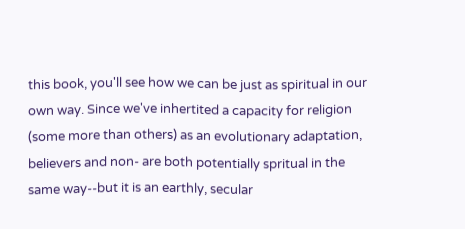this book, you'll see how we can be just as spiritual in our own way. Since we've inhertited a capacity for religion (some more than others) as an evolutionary adaptation, believers and non- are both potentially spritual in the same way--but it is an earthly, secular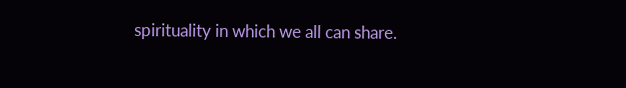spirituality in which we all can share.